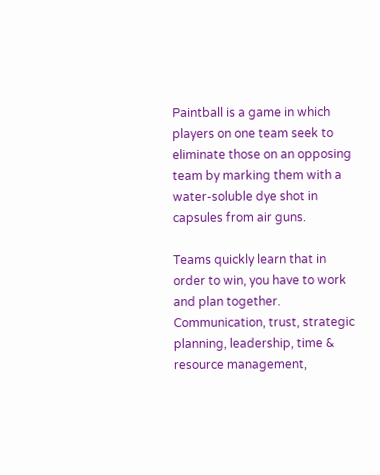Paintball is a game in which players on one team seek to eliminate those on an opposing team by marking them with a water-soluble dye shot in capsules from air guns.

Teams quickly learn that in order to win, you have to work and plan together. Communication, trust, strategic planning, leadership, time & resource management,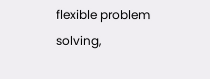flexible problem solving,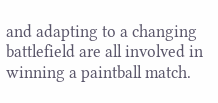and adapting to a changing battlefield are all involved in winning a paintball match.